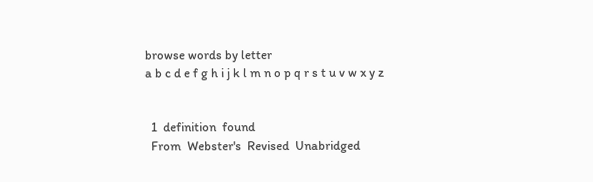browse words by letter
a b c d e f g h i j k l m n o p q r s t u v w x y z


  1  definition  found
  From  Webster's  Revised  Unabridged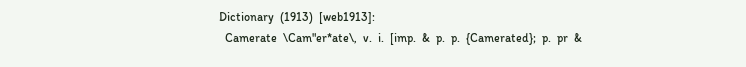Dictionary  (1913)  [web1913]:
  Camerate  \Cam"er*ate\,  v.  i.  [imp.  &  p.  p.  {Camerated};  p.  pr  &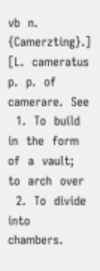vb  n.  {Camerzting}.]  [L.  cameratus  p.  p.  of  camerare.  See
  1.  To  build  in  the  form  of  a  vault;  to  arch  over
  2.  To  divide  into  chambers.